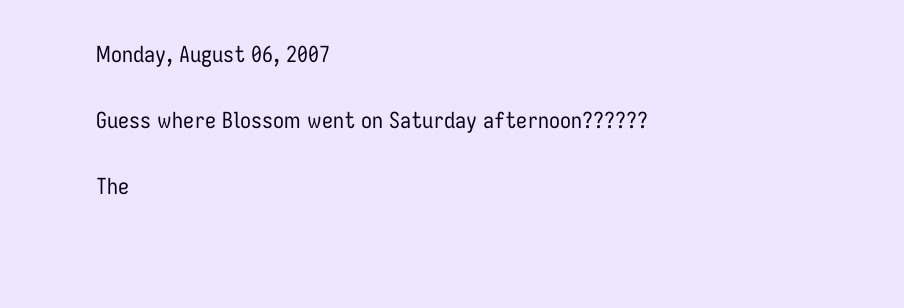Monday, August 06, 2007

Guess where Blossom went on Saturday afternoon??????

The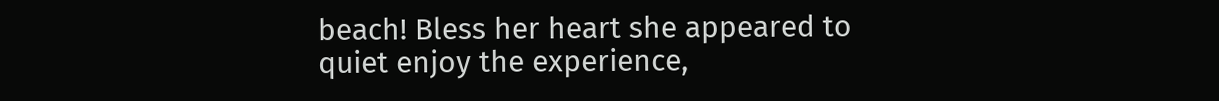beach! Bless her heart she appeared to quiet enjoy the experience,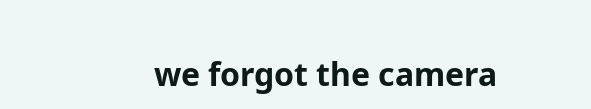we forgot the camera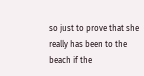so just to prove that she really has been to the beach if the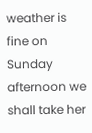weather is fine on Sunday afternoon we shall take her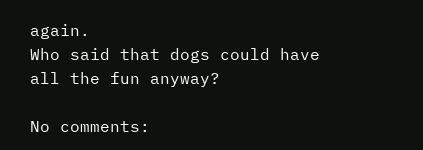again.
Who said that dogs could have all the fun anyway?

No comments: